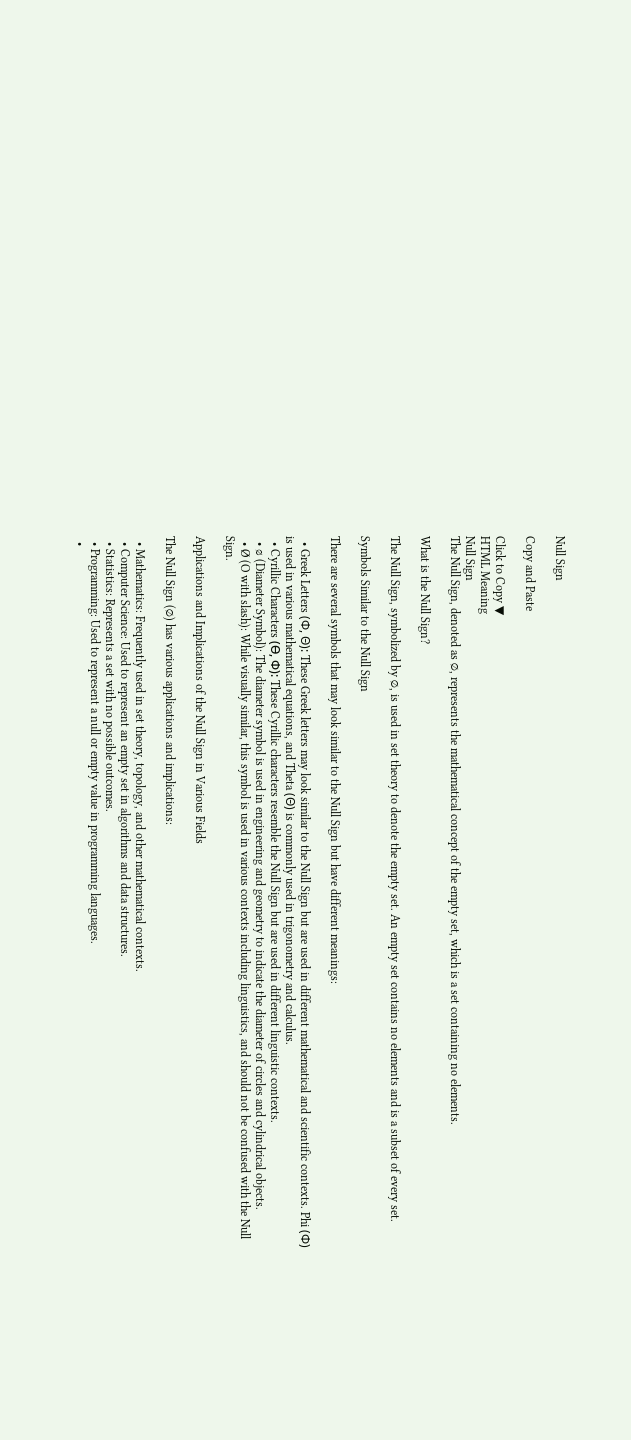Null Sign

Copy and Paste

Click to Copy ▼
HTML Meaning
Null Sign
The Null Sign, denoted as ∅, represents the mathematical concept of the empty set, which is a set containing no elements.

What is the Null Sign?

The Null Sign, symbolized by ∅, is used in set theory to denote the empty set. An empty set contains no elements and is a subset of every set.

Symbols Similar to the Null Sign

There are several symbols that may look similar to the Null Sign but have different meanings:

  • Greek Letters (Φ, Θ): These Greek letters may look similar to the Null Sign but are used in different mathematical and scientific contexts. Phi (Φ) is used in various mathematical equations, and Theta (Θ) is commonly used in trigonometry and calculus.
  • Cyrillic Characters (Ө, Ф): These Cyrillic characters resemble the Null Sign but are used in different linguistic contexts.
  • ⌀ (Diameter Symbol): The diameter symbol is used in engineering and geometry to indicate the diameter of circles and cylindrical objects.
  • Ø (O with slash): While visually similar, this symbol is used in various contexts including linguistics, and should not be confused with the Null Sign.

Applications and Implications of the Null Sign in Various Fields

The Null Sign (∅) has various applications and implications:

  • Mathematics: Frequently used in set theory, topology, and other mathematical contexts.
  • Computer Science: Used to represent an empty set in algorithms and data structures.
  • Statistics: Represents a set with no possible outcomes.
  • Programming: Used to represent a null or empty value in programming languages.
  •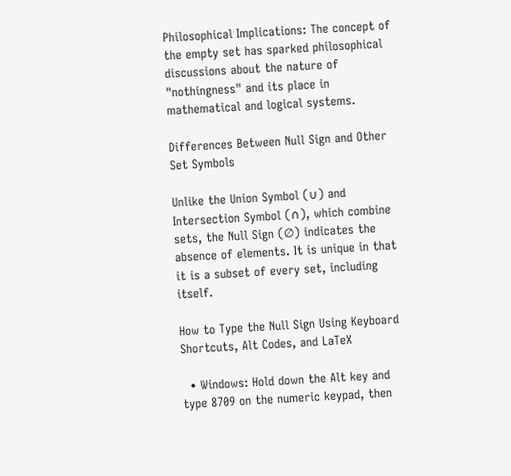Philosophical Implications: The concept of the empty set has sparked philosophical discussions about the nature of "nothingness" and its place in mathematical and logical systems.

Differences Between Null Sign and Other Set Symbols

Unlike the Union Symbol (∪) and Intersection Symbol (∩), which combine sets, the Null Sign (∅) indicates the absence of elements. It is unique in that it is a subset of every set, including itself.

How to Type the Null Sign Using Keyboard Shortcuts, Alt Codes, and LaTeX

  • Windows: Hold down the Alt key and type 8709 on the numeric keypad, then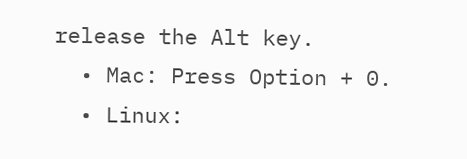release the Alt key.
  • Mac: Press Option + 0.
  • Linux: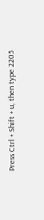Press Ctrl + Shift + u, then type 2205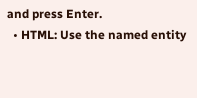and press Enter.
  • HTML: Use the named entity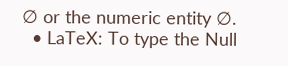∅ or the numeric entity ∅.
  • LaTeX: To type the Null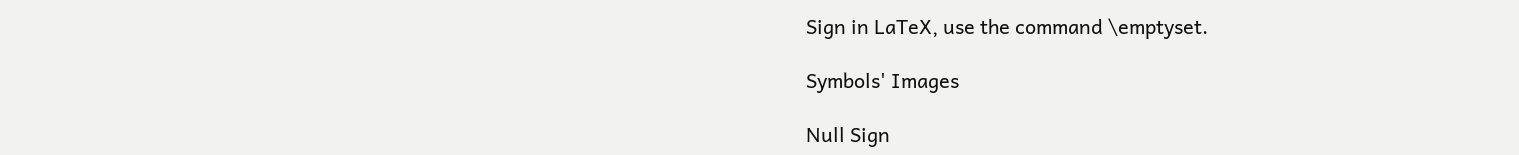Sign in LaTeX, use the command \emptyset.

Symbols' Images

Null Sign